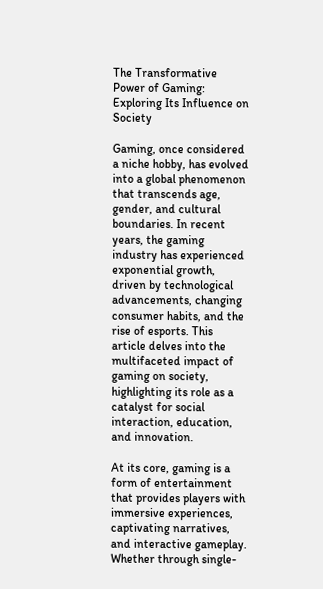The Transformative Power of Gaming: Exploring Its Influence on Society

Gaming, once considered a niche hobby, has evolved into a global phenomenon that transcends age, gender, and cultural boundaries. In recent years, the gaming industry has experienced exponential growth, driven by technological advancements, changing consumer habits, and the rise of esports. This article delves into the multifaceted impact of gaming on society, highlighting its role as a catalyst for social interaction, education, and innovation.

At its core, gaming is a form of entertainment that provides players with immersive experiences, captivating narratives, and interactive gameplay. Whether through single-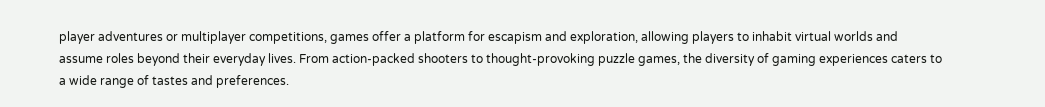player adventures or multiplayer competitions, games offer a platform for escapism and exploration, allowing players to inhabit virtual worlds and assume roles beyond their everyday lives. From action-packed shooters to thought-provoking puzzle games, the diversity of gaming experiences caters to a wide range of tastes and preferences.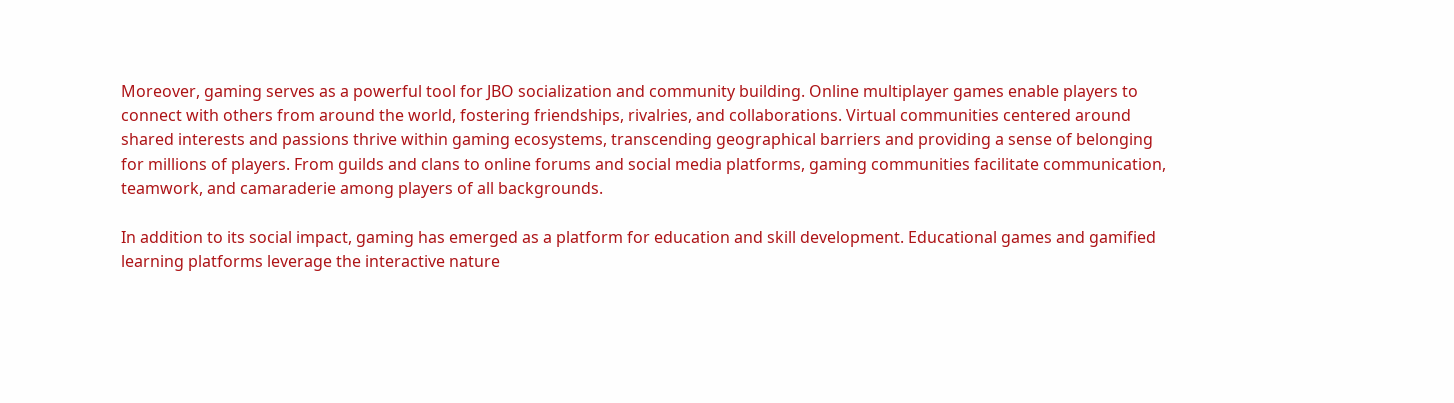Moreover, gaming serves as a powerful tool for JBO socialization and community building. Online multiplayer games enable players to connect with others from around the world, fostering friendships, rivalries, and collaborations. Virtual communities centered around shared interests and passions thrive within gaming ecosystems, transcending geographical barriers and providing a sense of belonging for millions of players. From guilds and clans to online forums and social media platforms, gaming communities facilitate communication, teamwork, and camaraderie among players of all backgrounds.

In addition to its social impact, gaming has emerged as a platform for education and skill development. Educational games and gamified learning platforms leverage the interactive nature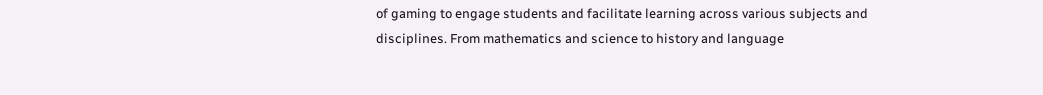of gaming to engage students and facilitate learning across various subjects and disciplines. From mathematics and science to history and language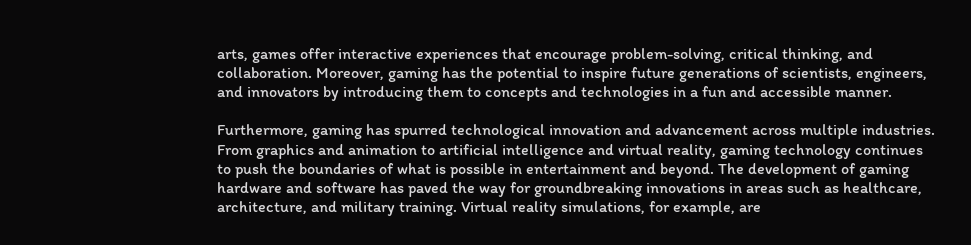arts, games offer interactive experiences that encourage problem-solving, critical thinking, and collaboration. Moreover, gaming has the potential to inspire future generations of scientists, engineers, and innovators by introducing them to concepts and technologies in a fun and accessible manner.

Furthermore, gaming has spurred technological innovation and advancement across multiple industries. From graphics and animation to artificial intelligence and virtual reality, gaming technology continues to push the boundaries of what is possible in entertainment and beyond. The development of gaming hardware and software has paved the way for groundbreaking innovations in areas such as healthcare, architecture, and military training. Virtual reality simulations, for example, are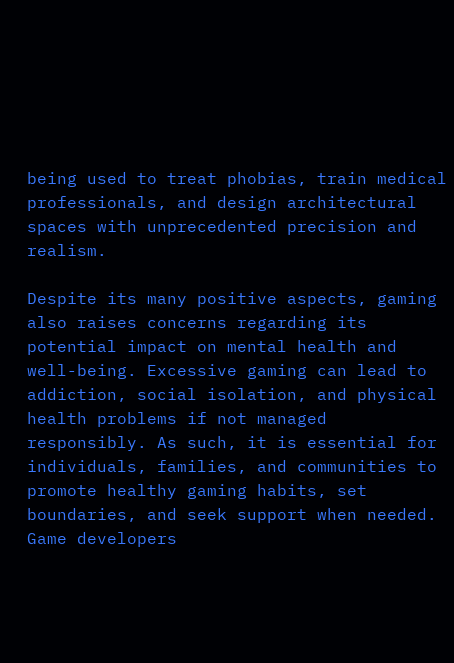being used to treat phobias, train medical professionals, and design architectural spaces with unprecedented precision and realism.

Despite its many positive aspects, gaming also raises concerns regarding its potential impact on mental health and well-being. Excessive gaming can lead to addiction, social isolation, and physical health problems if not managed responsibly. As such, it is essential for individuals, families, and communities to promote healthy gaming habits, set boundaries, and seek support when needed. Game developers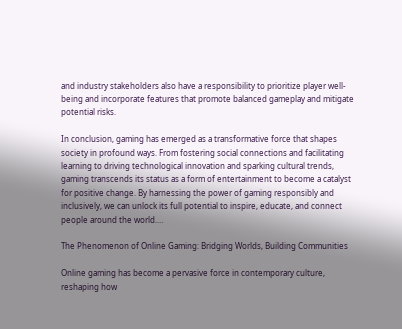and industry stakeholders also have a responsibility to prioritize player well-being and incorporate features that promote balanced gameplay and mitigate potential risks.

In conclusion, gaming has emerged as a transformative force that shapes society in profound ways. From fostering social connections and facilitating learning to driving technological innovation and sparking cultural trends, gaming transcends its status as a form of entertainment to become a catalyst for positive change. By harnessing the power of gaming responsibly and inclusively, we can unlock its full potential to inspire, educate, and connect people around the world.…

The Phenomenon of Online Gaming: Bridging Worlds, Building Communities

Online gaming has become a pervasive force in contemporary culture, reshaping how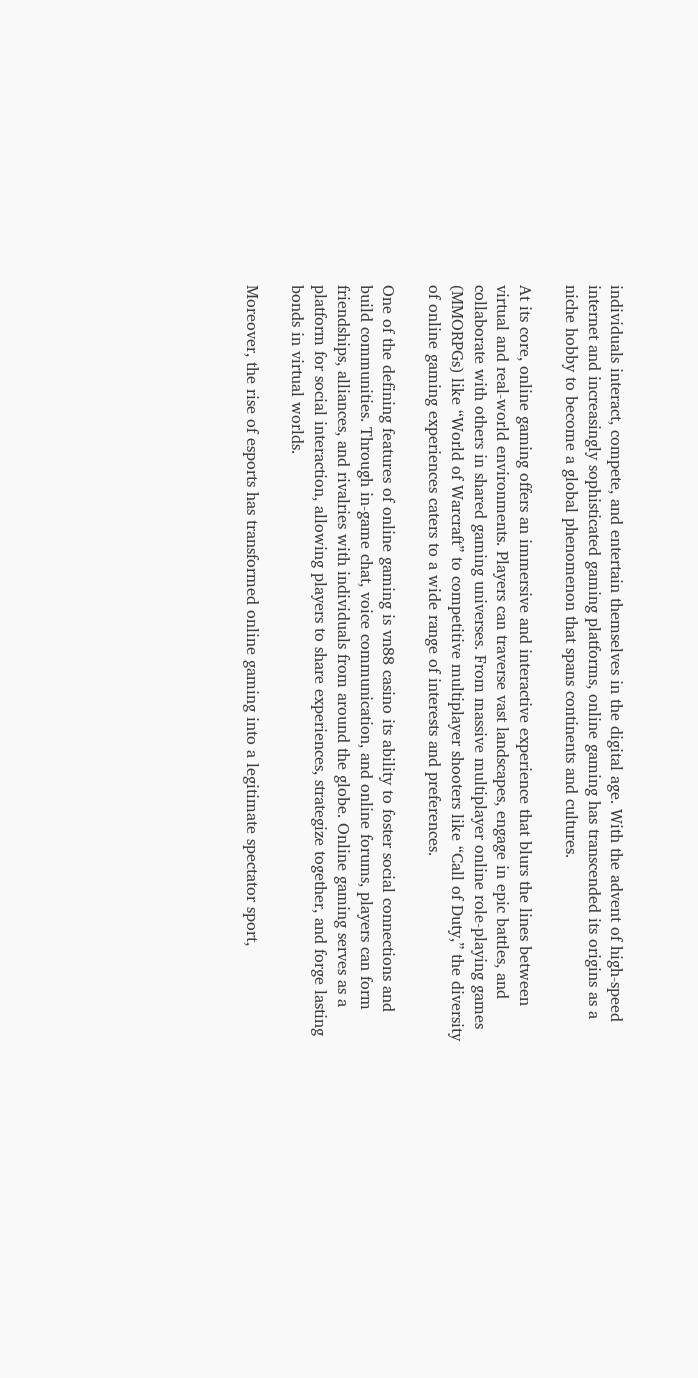individuals interact, compete, and entertain themselves in the digital age. With the advent of high-speed internet and increasingly sophisticated gaming platforms, online gaming has transcended its origins as a niche hobby to become a global phenomenon that spans continents and cultures.

At its core, online gaming offers an immersive and interactive experience that blurs the lines between virtual and real-world environments. Players can traverse vast landscapes, engage in epic battles, and collaborate with others in shared gaming universes. From massive multiplayer online role-playing games (MMORPGs) like “World of Warcraft” to competitive multiplayer shooters like “Call of Duty,” the diversity of online gaming experiences caters to a wide range of interests and preferences.

One of the defining features of online gaming is vn88 casino its ability to foster social connections and build communities. Through in-game chat, voice communication, and online forums, players can form friendships, alliances, and rivalries with individuals from around the globe. Online gaming serves as a platform for social interaction, allowing players to share experiences, strategize together, and forge lasting bonds in virtual worlds.

Moreover, the rise of esports has transformed online gaming into a legitimate spectator sport,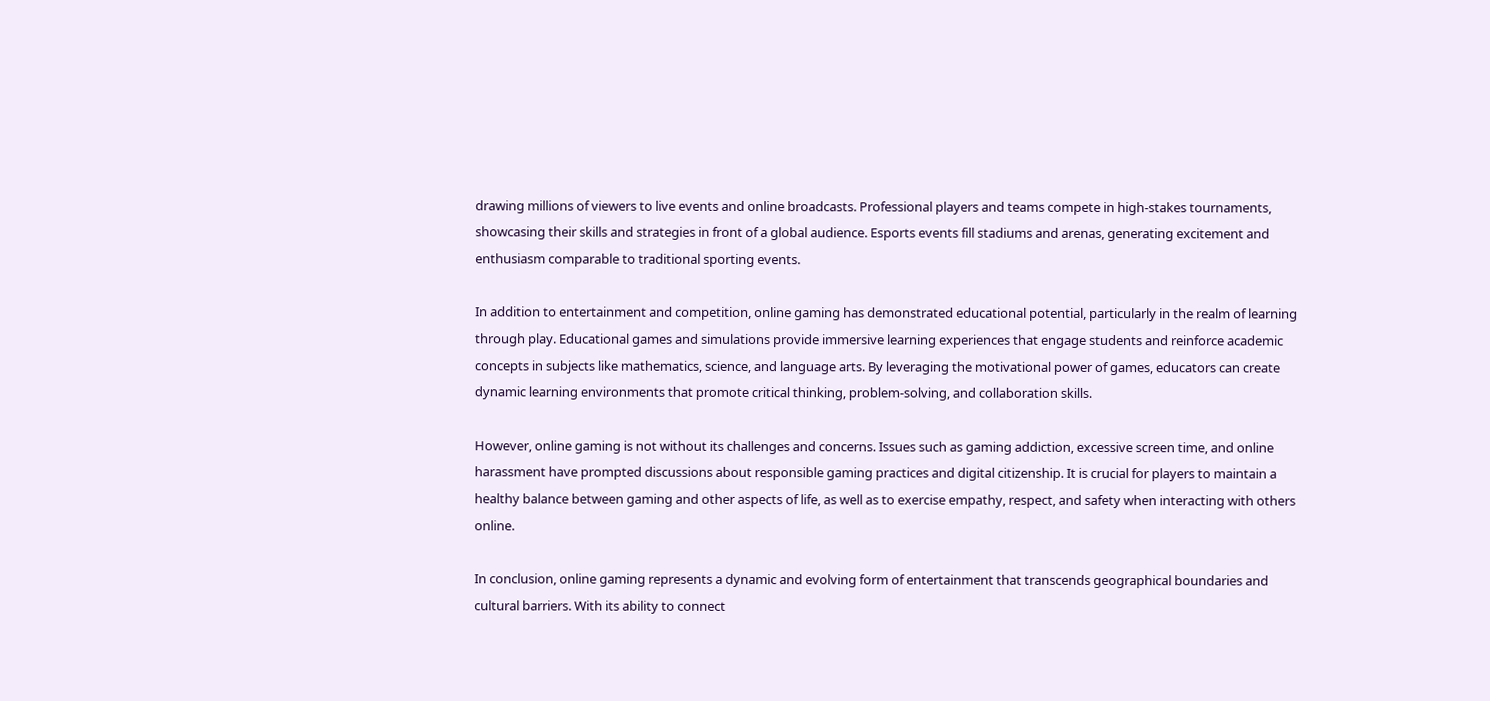drawing millions of viewers to live events and online broadcasts. Professional players and teams compete in high-stakes tournaments, showcasing their skills and strategies in front of a global audience. Esports events fill stadiums and arenas, generating excitement and enthusiasm comparable to traditional sporting events.

In addition to entertainment and competition, online gaming has demonstrated educational potential, particularly in the realm of learning through play. Educational games and simulations provide immersive learning experiences that engage students and reinforce academic concepts in subjects like mathematics, science, and language arts. By leveraging the motivational power of games, educators can create dynamic learning environments that promote critical thinking, problem-solving, and collaboration skills.

However, online gaming is not without its challenges and concerns. Issues such as gaming addiction, excessive screen time, and online harassment have prompted discussions about responsible gaming practices and digital citizenship. It is crucial for players to maintain a healthy balance between gaming and other aspects of life, as well as to exercise empathy, respect, and safety when interacting with others online.

In conclusion, online gaming represents a dynamic and evolving form of entertainment that transcends geographical boundaries and cultural barriers. With its ability to connect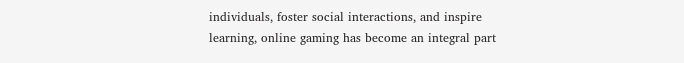individuals, foster social interactions, and inspire learning, online gaming has become an integral part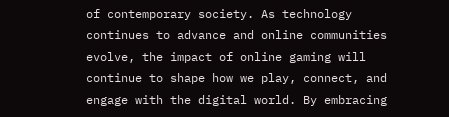of contemporary society. As technology continues to advance and online communities evolve, the impact of online gaming will continue to shape how we play, connect, and engage with the digital world. By embracing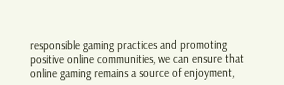responsible gaming practices and promoting positive online communities, we can ensure that online gaming remains a source of enjoyment,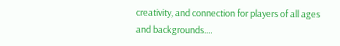creativity, and connection for players of all ages and backgrounds.…